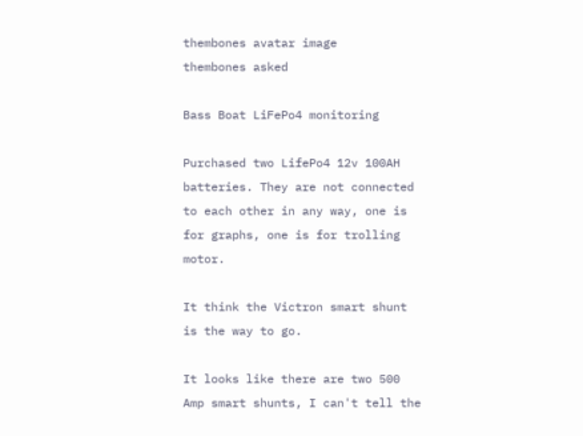thembones avatar image
thembones asked

Bass Boat LiFePo4 monitoring

Purchased two LifePo4 12v 100AH batteries. They are not connected to each other in any way, one is for graphs, one is for trolling motor.

It think the Victron smart shunt is the way to go.

It looks like there are two 500 Amp smart shunts, I can't tell the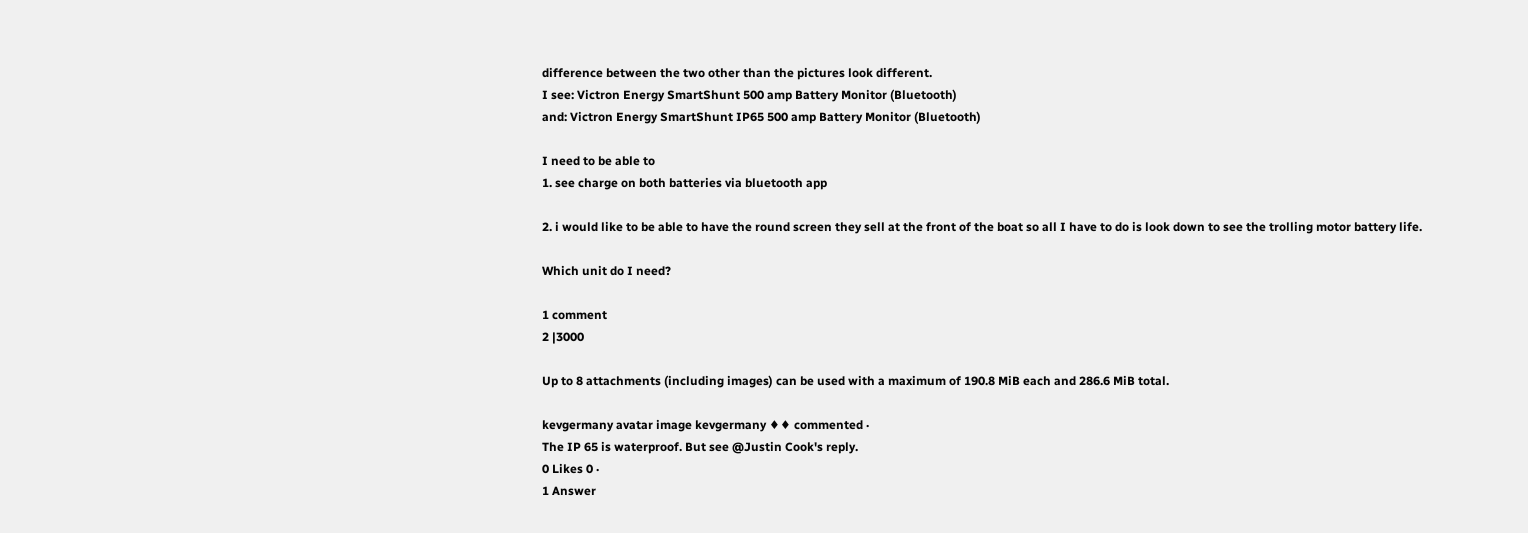difference between the two other than the pictures look different.
I see: Victron Energy SmartShunt 500 amp Battery Monitor (Bluetooth)
and: Victron Energy SmartShunt IP65 500 amp Battery Monitor (Bluetooth)

I need to be able to
1. see charge on both batteries via bluetooth app

2. i would like to be able to have the round screen they sell at the front of the boat so all I have to do is look down to see the trolling motor battery life.

Which unit do I need?

1 comment
2 |3000

Up to 8 attachments (including images) can be used with a maximum of 190.8 MiB each and 286.6 MiB total.

kevgermany avatar image kevgermany ♦♦ commented ·
The IP 65 is waterproof. But see @Justin Cook's reply.
0 Likes 0 ·
1 Answer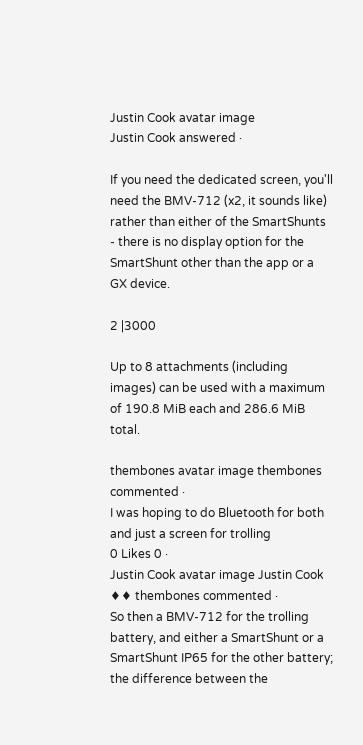Justin Cook avatar image
Justin Cook answered ·

If you need the dedicated screen, you'll need the BMV-712 (x2, it sounds like) rather than either of the SmartShunts - there is no display option for the SmartShunt other than the app or a GX device.

2 |3000

Up to 8 attachments (including images) can be used with a maximum of 190.8 MiB each and 286.6 MiB total.

thembones avatar image thembones commented ·
I was hoping to do Bluetooth for both and just a screen for trolling
0 Likes 0 ·
Justin Cook avatar image Justin Cook ♦♦ thembones commented ·
So then a BMV-712 for the trolling battery, and either a SmartShunt or a SmartShunt IP65 for the other battery; the difference between the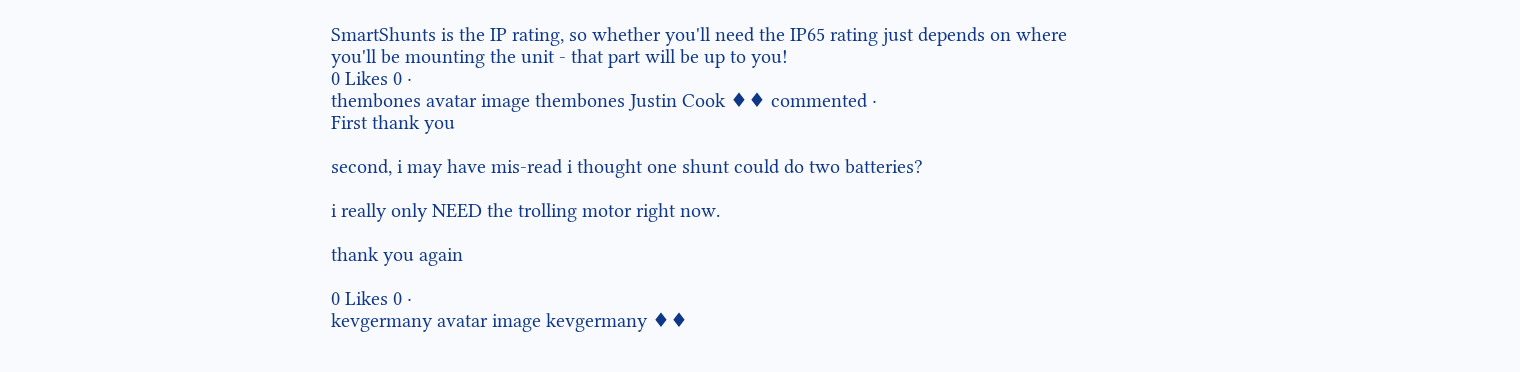SmartShunts is the IP rating, so whether you'll need the IP65 rating just depends on where you'll be mounting the unit - that part will be up to you!
0 Likes 0 ·
thembones avatar image thembones Justin Cook ♦♦ commented ·
First thank you

second, i may have mis-read i thought one shunt could do two batteries?

i really only NEED the trolling motor right now.

thank you again

0 Likes 0 ·
kevgermany avatar image kevgermany ♦♦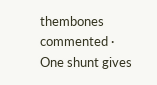thembones commented ·
One shunt gives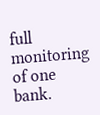full monitoring of one bank.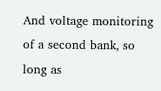And voltage monitoring of a second bank, so long as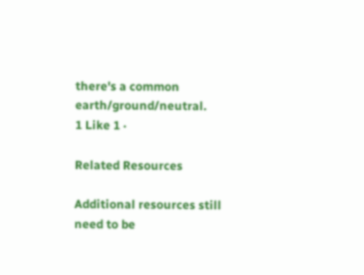there's a common earth/ground/neutral.
1 Like 1 ·

Related Resources

Additional resources still need to be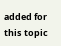added for this topic